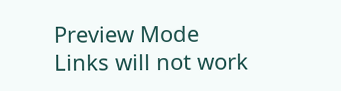Preview Mode Links will not work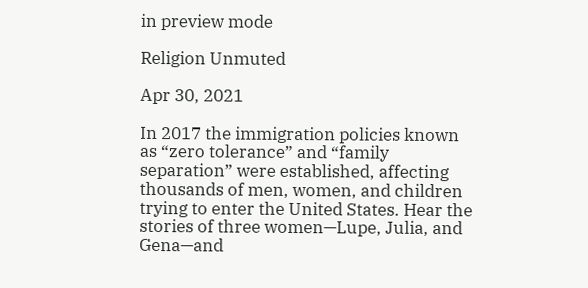in preview mode

Religion Unmuted

Apr 30, 2021

In 2017 the immigration policies known as “zero tolerance” and “family separation” were established, affecting thousands of men, women, and children trying to enter the United States. Hear the stories of three women—Lupe, Julia, and Gena—and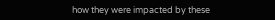how they were impacted by these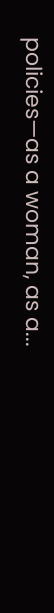policies—as a woman, as a...